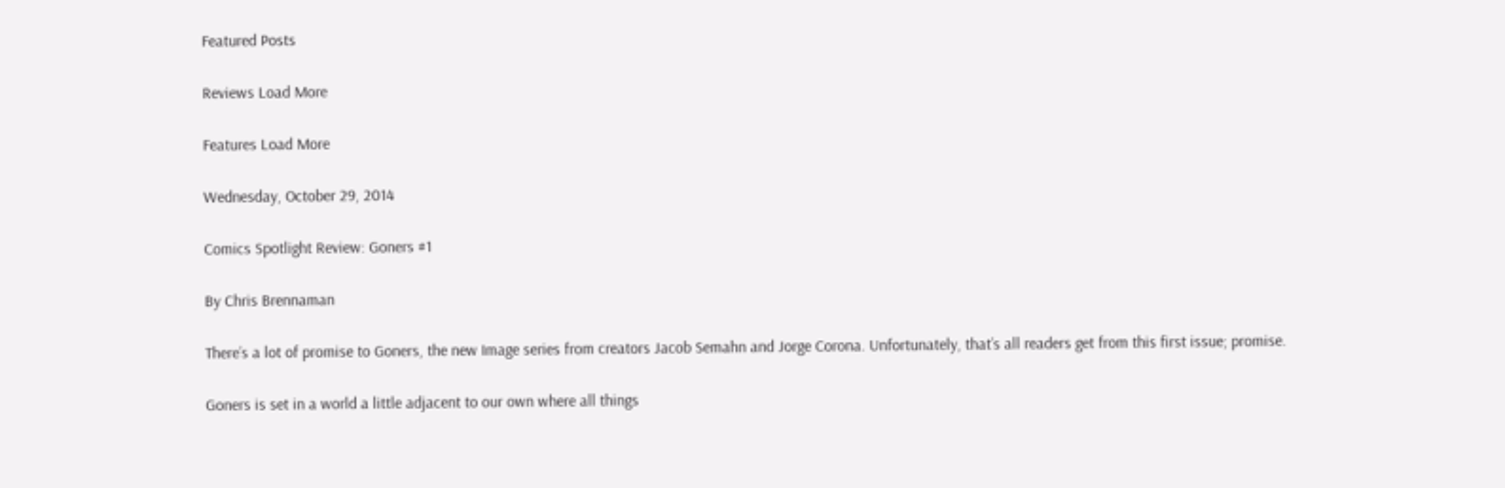Featured Posts

Reviews Load More

Features Load More

Wednesday, October 29, 2014

Comics Spotlight Review: Goners #1

By Chris Brennaman

There’s a lot of promise to Goners, the new Image series from creators Jacob Semahn and Jorge Corona. Unfortunately, that’s all readers get from this first issue; promise.

Goners is set in a world a little adjacent to our own where all things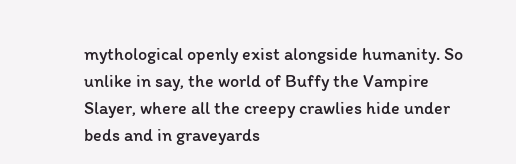mythological openly exist alongside humanity. So unlike in say, the world of Buffy the Vampire Slayer, where all the creepy crawlies hide under beds and in graveyards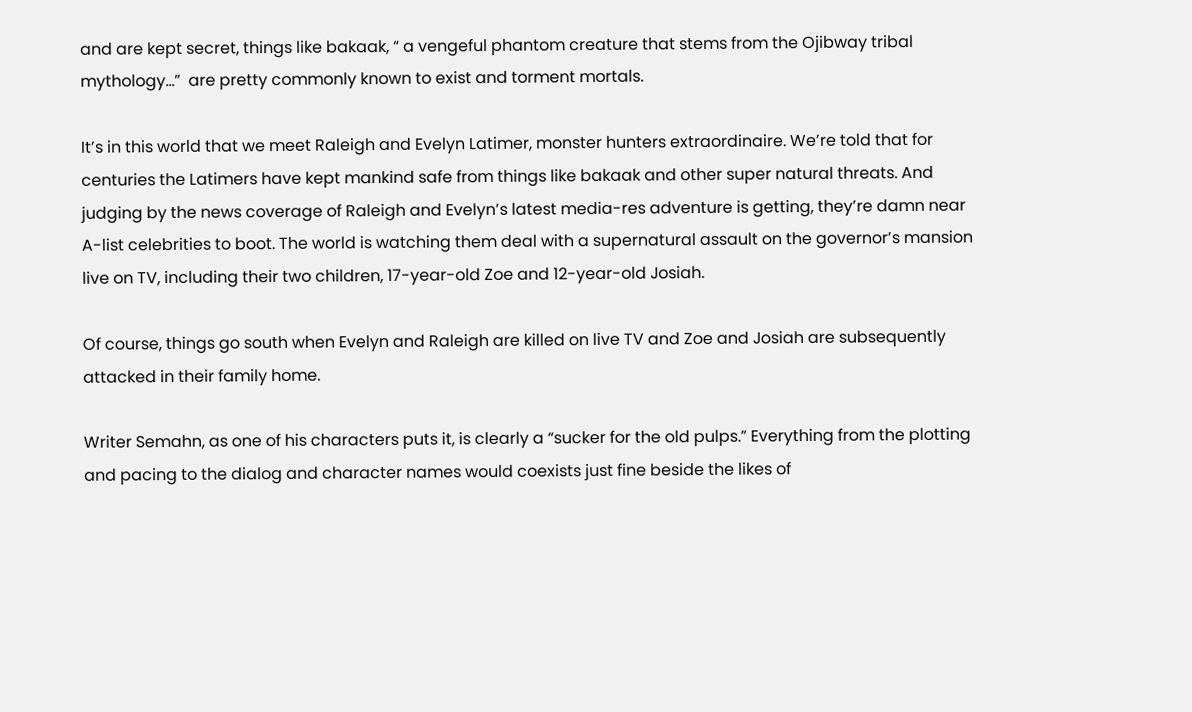and are kept secret, things like bakaak, “ a vengeful phantom creature that stems from the Ojibway tribal mythology…”  are pretty commonly known to exist and torment mortals.

It’s in this world that we meet Raleigh and Evelyn Latimer, monster hunters extraordinaire. We’re told that for centuries the Latimers have kept mankind safe from things like bakaak and other super natural threats. And judging by the news coverage of Raleigh and Evelyn’s latest media-res adventure is getting, they’re damn near A-list celebrities to boot. The world is watching them deal with a supernatural assault on the governor’s mansion live on TV, including their two children, 17-year-old Zoe and 12-year-old Josiah.

Of course, things go south when Evelyn and Raleigh are killed on live TV and Zoe and Josiah are subsequently attacked in their family home.

Writer Semahn, as one of his characters puts it, is clearly a “sucker for the old pulps.” Everything from the plotting and pacing to the dialog and character names would coexists just fine beside the likes of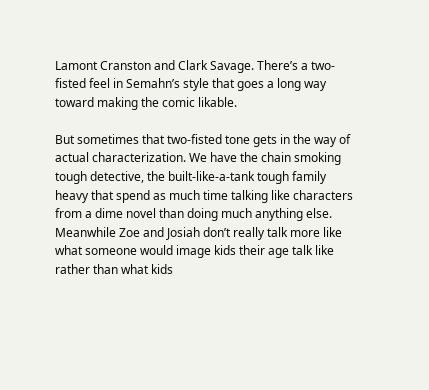Lamont Cranston and Clark Savage. There’s a two-fisted feel in Semahn’s style that goes a long way toward making the comic likable.

But sometimes that two-fisted tone gets in the way of actual characterization. We have the chain smoking tough detective, the built-like-a-tank tough family heavy that spend as much time talking like characters from a dime novel than doing much anything else. Meanwhile Zoe and Josiah don’t really talk more like what someone would image kids their age talk like rather than what kids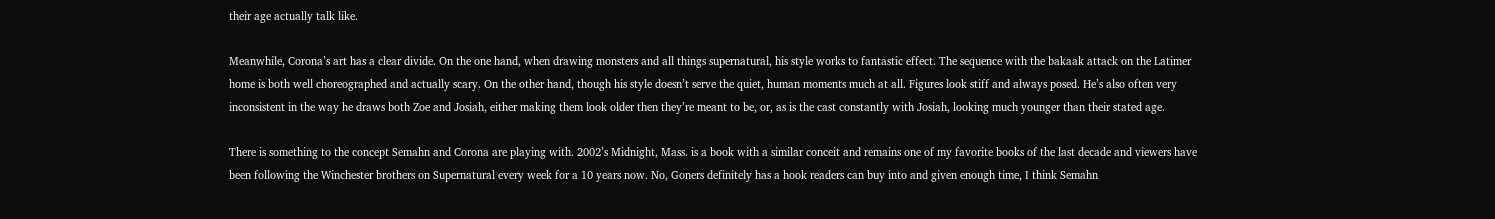their age actually talk like.

Meanwhile, Corona’s art has a clear divide. On the one hand, when drawing monsters and all things supernatural, his style works to fantastic effect. The sequence with the bakaak attack on the Latimer home is both well choreographed and actually scary. On the other hand, though his style doesn’t serve the quiet, human moments much at all. Figures look stiff and always posed. He’s also often very inconsistent in the way he draws both Zoe and Josiah, either making them look older then they’re meant to be, or, as is the cast constantly with Josiah, looking much younger than their stated age.

There is something to the concept Semahn and Corona are playing with. 2002’s Midnight, Mass. is a book with a similar conceit and remains one of my favorite books of the last decade and viewers have been following the Winchester brothers on Supernatural every week for a 10 years now. No, Goners definitely has a hook readers can buy into and given enough time, I think Semahn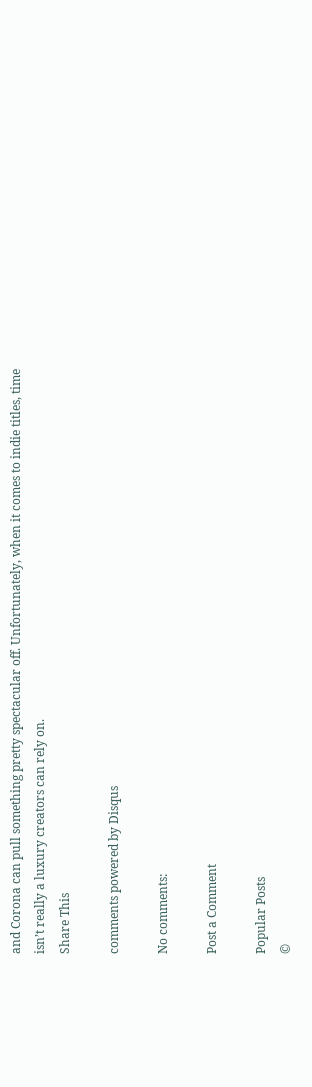and Corona can pull something pretty spectacular off. Unfortunately, when it comes to indie titles, time isn’t really a luxury creators can rely on.
Share This

comments powered by Disqus

No comments:

Post a Comment

Popular Posts
©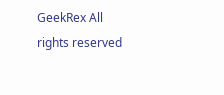GeekRex All rights reserved